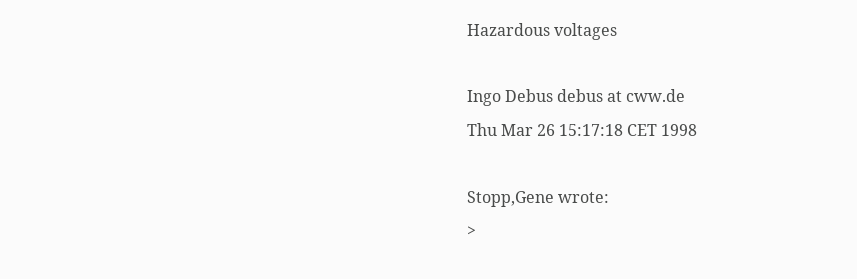Hazardous voltages

Ingo Debus debus at cww.de
Thu Mar 26 15:17:18 CET 1998

Stopp,Gene wrote:
>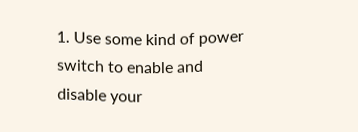1. Use some kind of power switch to enable and disable your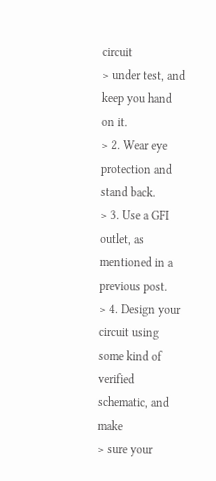circuit
> under test, and keep you hand on it.
> 2. Wear eye protection and stand back.
> 3. Use a GFI outlet, as mentioned in a previous post.
> 4. Design your circuit using some kind of verified schematic, and make
> sure your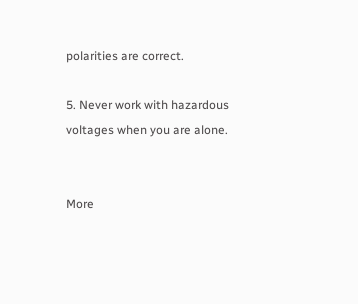polarities are correct.

5. Never work with hazardous voltages when you are alone.


More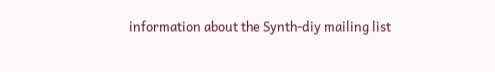information about the Synth-diy mailing list